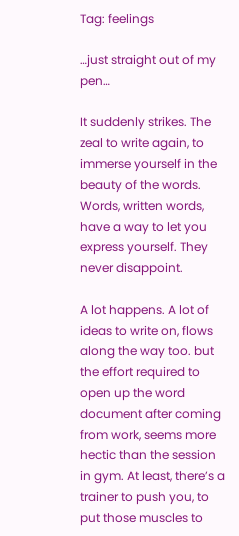Tag: feelings

…just straight out of my pen…

It suddenly strikes. The zeal to write again, to immerse yourself in the beauty of the words. Words, written words, have a way to let you express yourself. They never disappoint.

A lot happens. A lot of ideas to write on, flows along the way too. but the effort required to open up the word document after coming from work, seems more hectic than the session in gym. At least, there’s a trainer to push you, to put those muscles to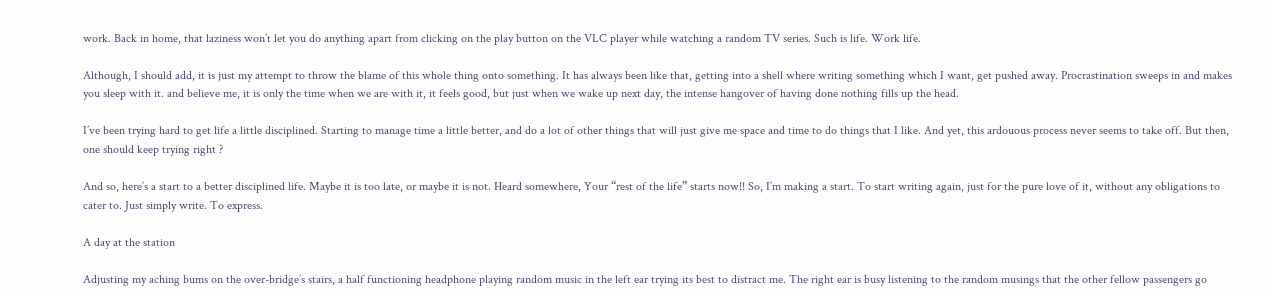work. Back in home, that laziness won’t let you do anything apart from clicking on the play button on the VLC player while watching a random TV series. Such is life. Work life.

Although, I should add, it is just my attempt to throw the blame of this whole thing onto something. It has always been like that, getting into a shell where writing something which I want, get pushed away. Procrastination sweeps in and makes you sleep with it. and believe me, it is only the time when we are with it, it feels good, but just when we wake up next day, the intense hangover of having done nothing fills up the head.

I’ve been trying hard to get life a little disciplined. Starting to manage time a little better, and do a lot of other things that will just give me space and time to do things that I like. And yet, this ardouous process never seems to take off. But then, one should keep trying right ?

And so, here’s a start to a better disciplined life. Maybe it is too late, or maybe it is not. Heard somewhere, Your “rest of the life” starts now!! So, I’m making a start. To start writing again, just for the pure love of it, without any obligations to cater to. Just simply write. To express.

A day at the station

Adjusting my aching bums on the over-bridge’s stairs, a half functioning headphone playing random music in the left ear trying its best to distract me. The right ear is busy listening to the random musings that the other fellow passengers go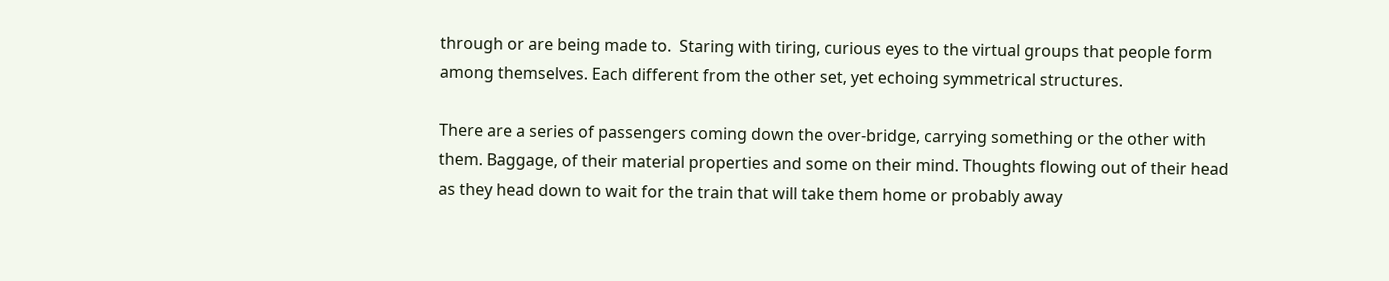through or are being made to.  Staring with tiring, curious eyes to the virtual groups that people form among themselves. Each different from the other set, yet echoing symmetrical structures.

There are a series of passengers coming down the over-bridge, carrying something or the other with them. Baggage, of their material properties and some on their mind. Thoughts flowing out of their head as they head down to wait for the train that will take them home or probably away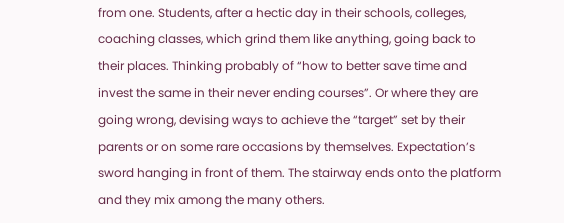from one. Students, after a hectic day in their schools, colleges, coaching classes, which grind them like anything, going back to their places. Thinking probably of “how to better save time and invest the same in their never ending courses”. Or where they are going wrong, devising ways to achieve the “target” set by their parents or on some rare occasions by themselves. Expectation’s sword hanging in front of them. The stairway ends onto the platform and they mix among the many others.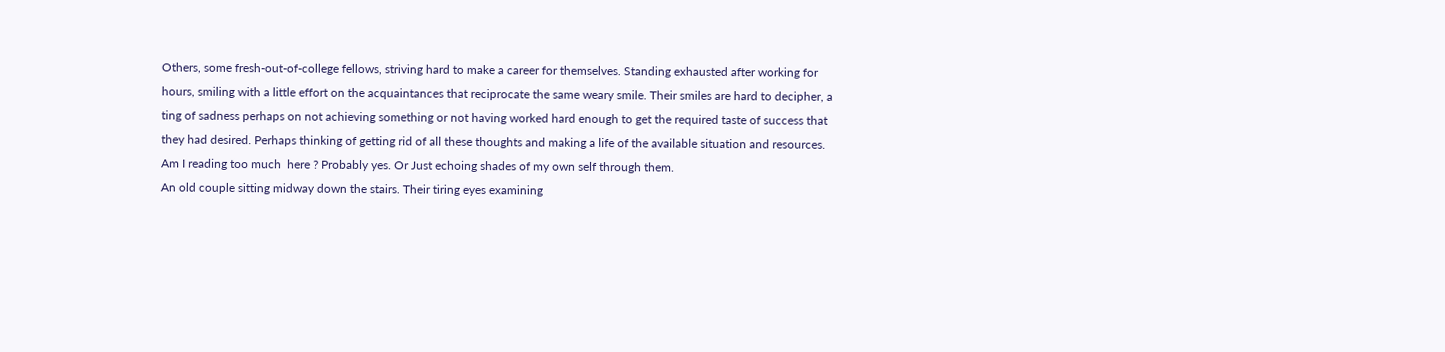Others, some fresh-out-of-college fellows, striving hard to make a career for themselves. Standing exhausted after working for hours, smiling with a little effort on the acquaintances that reciprocate the same weary smile. Their smiles are hard to decipher, a ting of sadness perhaps on not achieving something or not having worked hard enough to get the required taste of success that they had desired. Perhaps thinking of getting rid of all these thoughts and making a life of the available situation and resources. Am I reading too much  here ? Probably yes. Or Just echoing shades of my own self through them.
An old couple sitting midway down the stairs. Their tiring eyes examining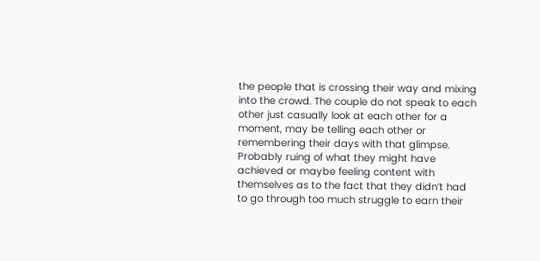the people that is crossing their way and mixing into the crowd. The couple do not speak to each other just casually look at each other for a moment, may be telling each other or remembering their days with that glimpse. Probably ruing of what they might have achieved or maybe feeling content with themselves as to the fact that they didn’t had to go through too much struggle to earn their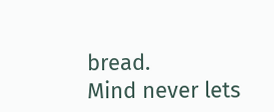bread.
Mind never lets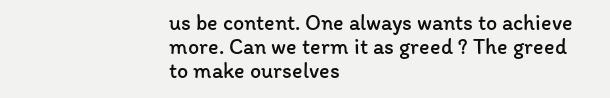us be content. One always wants to achieve more. Can we term it as greed ? The greed to make ourselves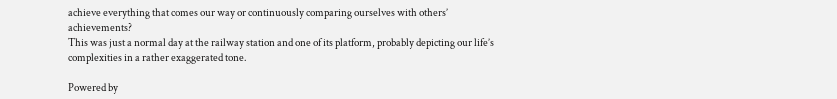achieve everything that comes our way or continuously comparing ourselves with others’ achievements?
This was just a normal day at the railway station and one of its platform, probably depicting our life’s complexities in a rather exaggerated tone.

Powered by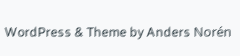WordPress & Theme by Anders Norén